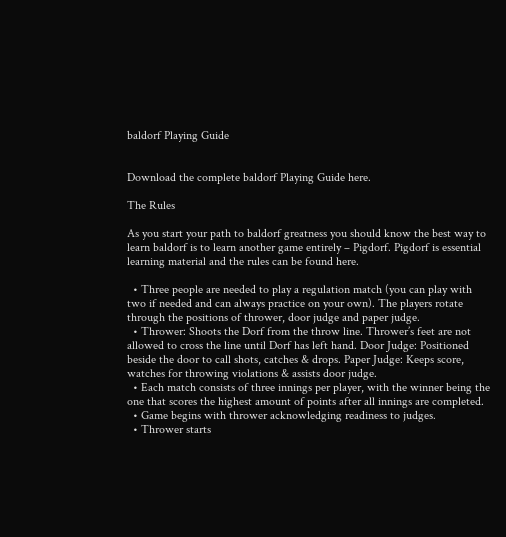baldorf Playing Guide


Download the complete baldorf Playing Guide here.

The Rules

As you start your path to baldorf greatness you should know the best way to learn baldorf is to learn another game entirely – Pigdorf. Pigdorf is essential learning material and the rules can be found here.

  • Three people are needed to play a regulation match (you can play with two if needed and can always practice on your own). The players rotate through the positions of thrower, door judge and paper judge.
  • Thrower: Shoots the Dorf from the throw line. Thrower’s feet are not allowed to cross the line until Dorf has left hand. Door Judge: Positioned beside the door to call shots, catches & drops. Paper Judge: Keeps score, watches for throwing violations & assists door judge.
  • Each match consists of three innings per player, with the winner being the one that scores the highest amount of points after all innings are completed.
  • Game begins with thrower acknowledging readiness to judges.
  • Thrower starts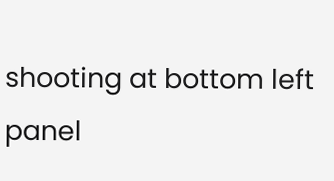shooting at bottom left panel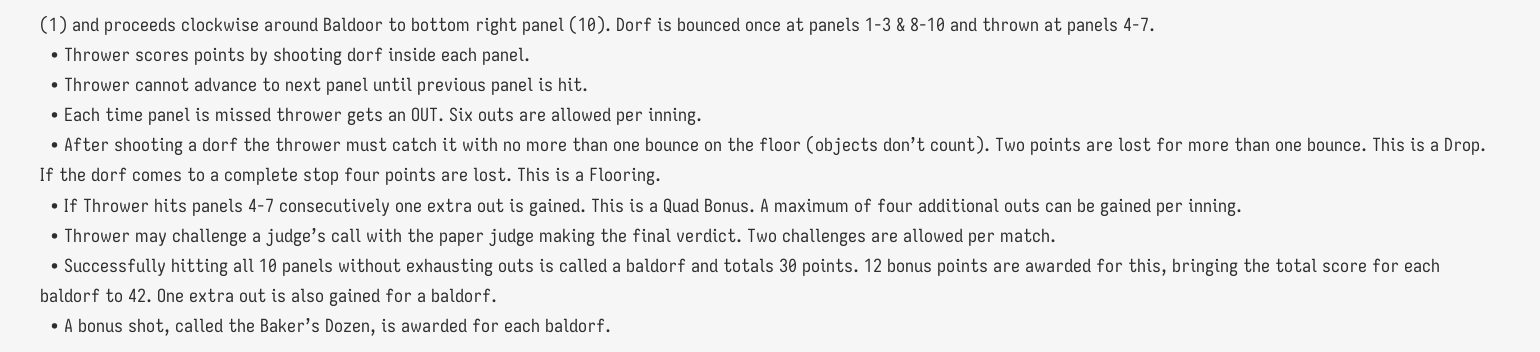(1) and proceeds clockwise around Baldoor to bottom right panel (10). Dorf is bounced once at panels 1-3 & 8-10 and thrown at panels 4-7.
  • Thrower scores points by shooting dorf inside each panel.
  • Thrower cannot advance to next panel until previous panel is hit.
  • Each time panel is missed thrower gets an OUT. Six outs are allowed per inning.
  • After shooting a dorf the thrower must catch it with no more than one bounce on the floor (objects don’t count). Two points are lost for more than one bounce. This is a Drop. If the dorf comes to a complete stop four points are lost. This is a Flooring.
  • If Thrower hits panels 4-7 consecutively one extra out is gained. This is a Quad Bonus. A maximum of four additional outs can be gained per inning.
  • Thrower may challenge a judge’s call with the paper judge making the final verdict. Two challenges are allowed per match.
  • Successfully hitting all 10 panels without exhausting outs is called a baldorf and totals 30 points. 12 bonus points are awarded for this, bringing the total score for each baldorf to 42. One extra out is also gained for a baldorf.
  • A bonus shot, called the Baker’s Dozen, is awarded for each baldorf.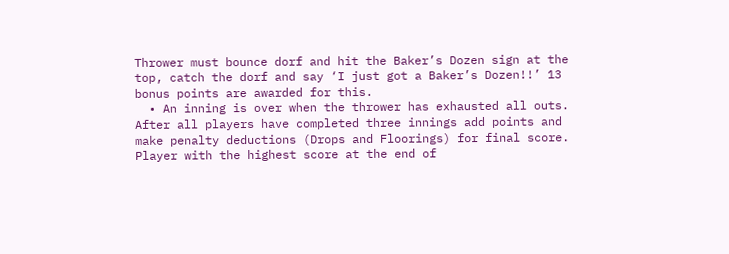Thrower must bounce dorf and hit the Baker’s Dozen sign at the top, catch the dorf and say ‘I just got a Baker’s Dozen!!’ 13 bonus points are awarded for this.
  • An inning is over when the thrower has exhausted all outs. After all players have completed three innings add points and make penalty deductions (Drops and Floorings) for final score. Player with the highest score at the end of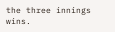the three innings wins.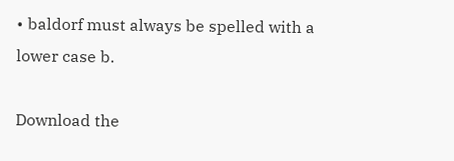• baldorf must always be spelled with a lower case b.

Download the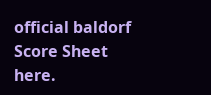official baldorf Score Sheet here.